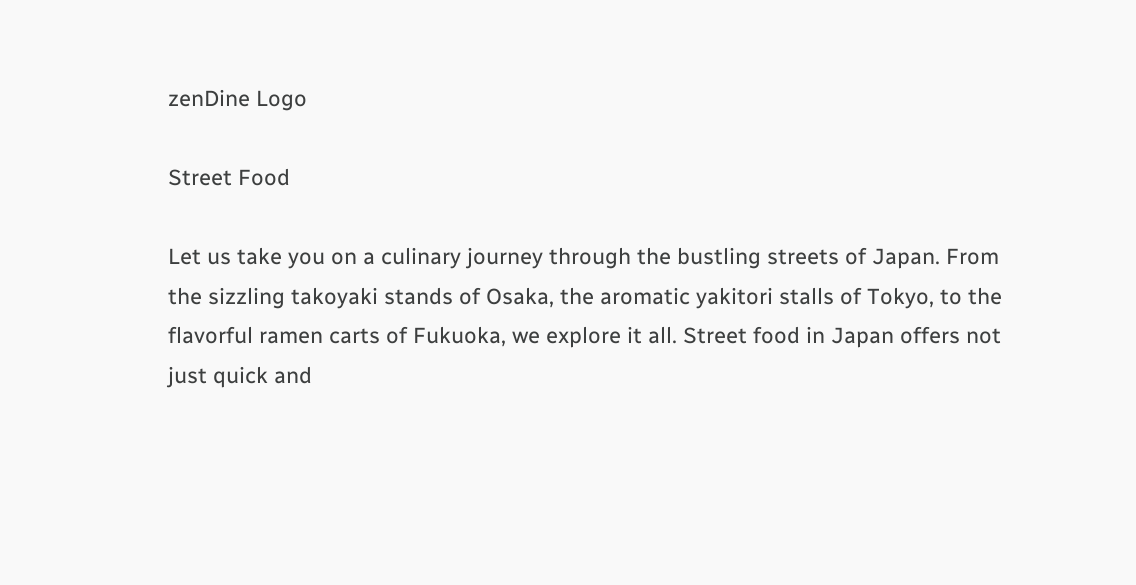zenDine Logo

Street Food

Let us take you on a culinary journey through the bustling streets of Japan. From the sizzling takoyaki stands of Osaka, the aromatic yakitori stalls of Tokyo, to the flavorful ramen carts of Fukuoka, we explore it all. Street food in Japan offers not just quick and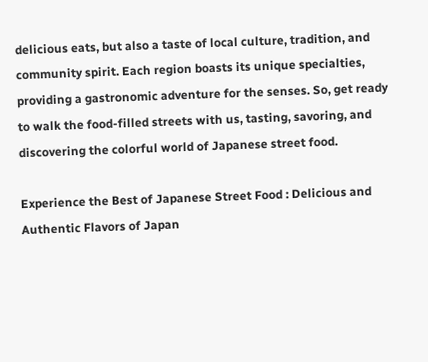delicious eats, but also a taste of local culture, tradition, and community spirit. Each region boasts its unique specialties, providing a gastronomic adventure for the senses. So, get ready to walk the food-filled streets with us, tasting, savoring, and discovering the colorful world of Japanese street food.

Experience the Best of Japanese Street Food : Delicious and Authentic Flavors of Japan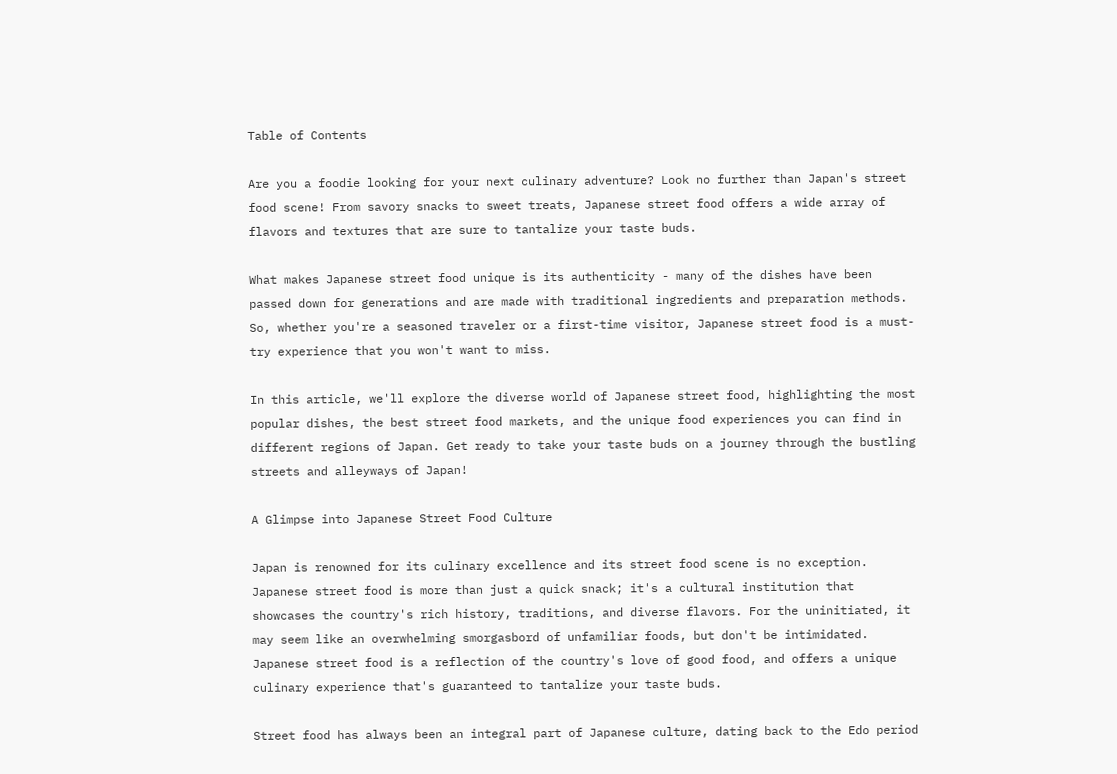Table of Contents

Are you a foodie looking for your next culinary adventure? Look no further than Japan's street food scene! From savory snacks to sweet treats, Japanese street food offers a wide array of flavors and textures that are sure to tantalize your taste buds.

What makes Japanese street food unique is its authenticity - many of the dishes have been passed down for generations and are made with traditional ingredients and preparation methods. So, whether you're a seasoned traveler or a first-time visitor, Japanese street food is a must-try experience that you won't want to miss.

In this article, we'll explore the diverse world of Japanese street food, highlighting the most popular dishes, the best street food markets, and the unique food experiences you can find in different regions of Japan. Get ready to take your taste buds on a journey through the bustling streets and alleyways of Japan!

A Glimpse into Japanese Street Food Culture

Japan is renowned for its culinary excellence and its street food scene is no exception. Japanese street food is more than just a quick snack; it's a cultural institution that showcases the country's rich history, traditions, and diverse flavors. For the uninitiated, it may seem like an overwhelming smorgasbord of unfamiliar foods, but don't be intimidated. Japanese street food is a reflection of the country's love of good food, and offers a unique culinary experience that's guaranteed to tantalize your taste buds.

Street food has always been an integral part of Japanese culture, dating back to the Edo period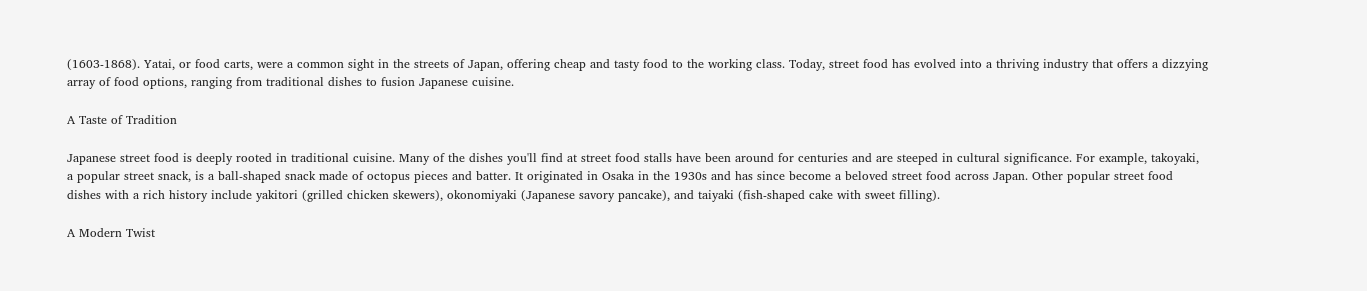(1603-1868). Yatai, or food carts, were a common sight in the streets of Japan, offering cheap and tasty food to the working class. Today, street food has evolved into a thriving industry that offers a dizzying array of food options, ranging from traditional dishes to fusion Japanese cuisine.

A Taste of Tradition

Japanese street food is deeply rooted in traditional cuisine. Many of the dishes you'll find at street food stalls have been around for centuries and are steeped in cultural significance. For example, takoyaki, a popular street snack, is a ball-shaped snack made of octopus pieces and batter. It originated in Osaka in the 1930s and has since become a beloved street food across Japan. Other popular street food dishes with a rich history include yakitori (grilled chicken skewers), okonomiyaki (Japanese savory pancake), and taiyaki (fish-shaped cake with sweet filling).

A Modern Twist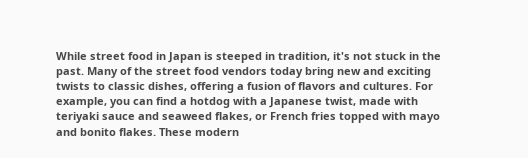While street food in Japan is steeped in tradition, it's not stuck in the past. Many of the street food vendors today bring new and exciting twists to classic dishes, offering a fusion of flavors and cultures. For example, you can find a hotdog with a Japanese twist, made with teriyaki sauce and seaweed flakes, or French fries topped with mayo and bonito flakes. These modern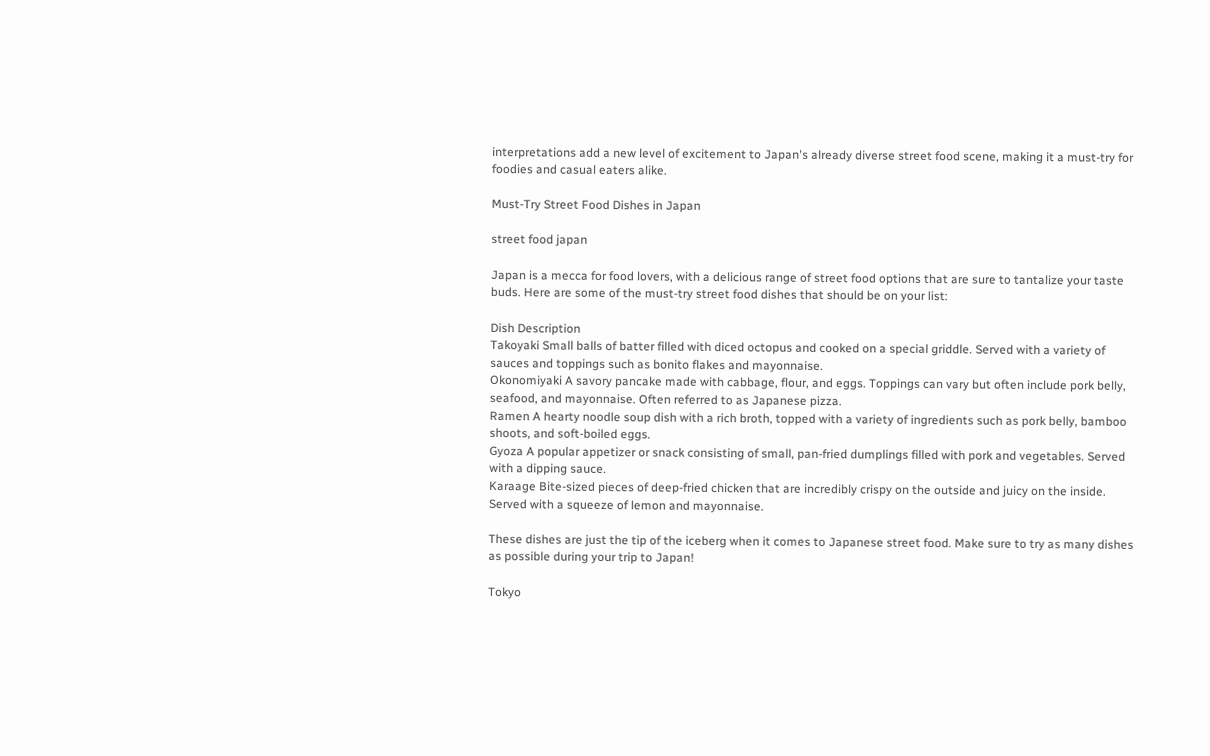interpretations add a new level of excitement to Japan's already diverse street food scene, making it a must-try for foodies and casual eaters alike.

Must-Try Street Food Dishes in Japan

street food japan

Japan is a mecca for food lovers, with a delicious range of street food options that are sure to tantalize your taste buds. Here are some of the must-try street food dishes that should be on your list:

Dish Description
Takoyaki Small balls of batter filled with diced octopus and cooked on a special griddle. Served with a variety of sauces and toppings such as bonito flakes and mayonnaise.
Okonomiyaki A savory pancake made with cabbage, flour, and eggs. Toppings can vary but often include pork belly, seafood, and mayonnaise. Often referred to as Japanese pizza.
Ramen A hearty noodle soup dish with a rich broth, topped with a variety of ingredients such as pork belly, bamboo shoots, and soft-boiled eggs.
Gyoza A popular appetizer or snack consisting of small, pan-fried dumplings filled with pork and vegetables. Served with a dipping sauce.
Karaage Bite-sized pieces of deep-fried chicken that are incredibly crispy on the outside and juicy on the inside. Served with a squeeze of lemon and mayonnaise.

These dishes are just the tip of the iceberg when it comes to Japanese street food. Make sure to try as many dishes as possible during your trip to Japan!

Tokyo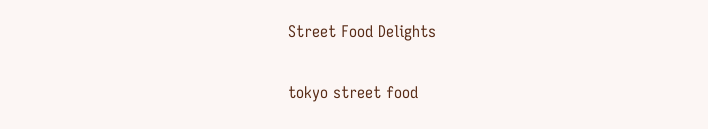Street Food Delights

tokyo street food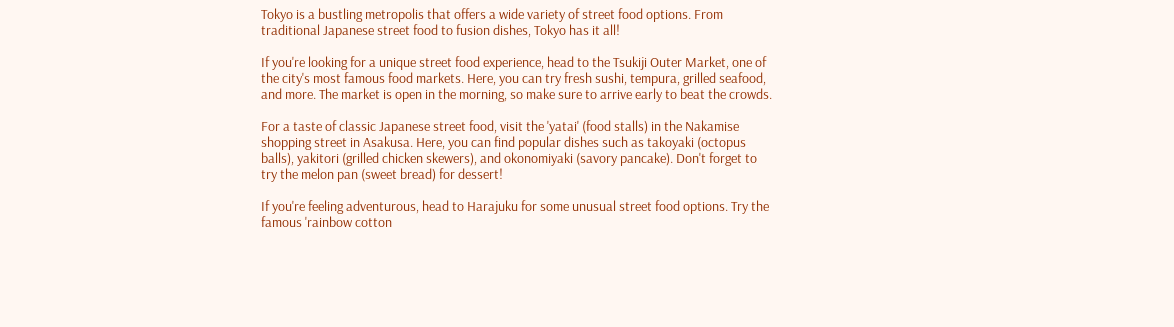Tokyo is a bustling metropolis that offers a wide variety of street food options. From traditional Japanese street food to fusion dishes, Tokyo has it all!

If you're looking for a unique street food experience, head to the Tsukiji Outer Market, one of the city's most famous food markets. Here, you can try fresh sushi, tempura, grilled seafood, and more. The market is open in the morning, so make sure to arrive early to beat the crowds.

For a taste of classic Japanese street food, visit the 'yatai' (food stalls) in the Nakamise shopping street in Asakusa. Here, you can find popular dishes such as takoyaki (octopus balls), yakitori (grilled chicken skewers), and okonomiyaki (savory pancake). Don't forget to try the melon pan (sweet bread) for dessert!

If you're feeling adventurous, head to Harajuku for some unusual street food options. Try the famous 'rainbow cotton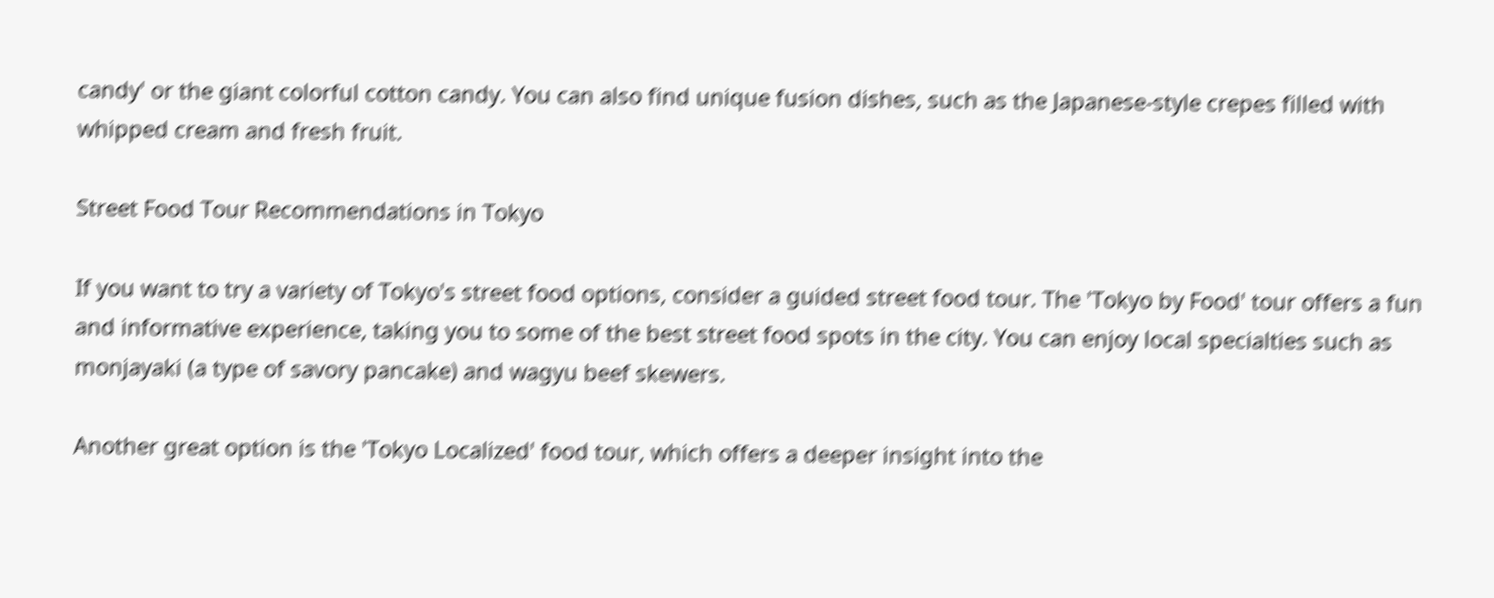candy' or the giant colorful cotton candy. You can also find unique fusion dishes, such as the Japanese-style crepes filled with whipped cream and fresh fruit.

Street Food Tour Recommendations in Tokyo

If you want to try a variety of Tokyo's street food options, consider a guided street food tour. The 'Tokyo by Food' tour offers a fun and informative experience, taking you to some of the best street food spots in the city. You can enjoy local specialties such as monjayaki (a type of savory pancake) and wagyu beef skewers.

Another great option is the 'Tokyo Localized' food tour, which offers a deeper insight into the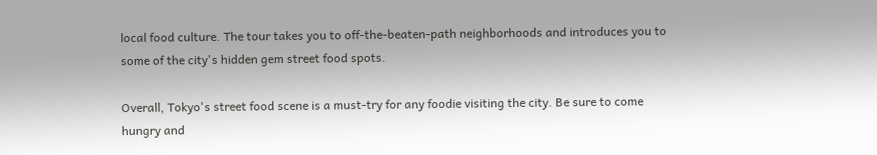local food culture. The tour takes you to off-the-beaten-path neighborhoods and introduces you to some of the city's hidden gem street food spots.

Overall, Tokyo's street food scene is a must-try for any foodie visiting the city. Be sure to come hungry and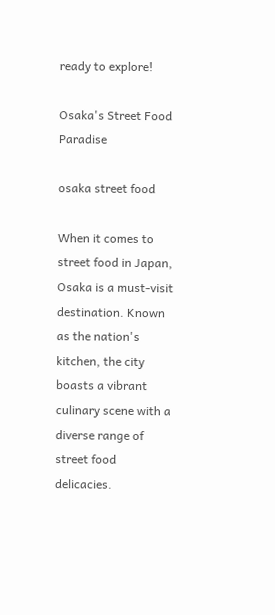ready to explore!

Osaka's Street Food Paradise

osaka street food

When it comes to street food in Japan, Osaka is a must-visit destination. Known as the nation's kitchen, the city boasts a vibrant culinary scene with a diverse range of street food delicacies.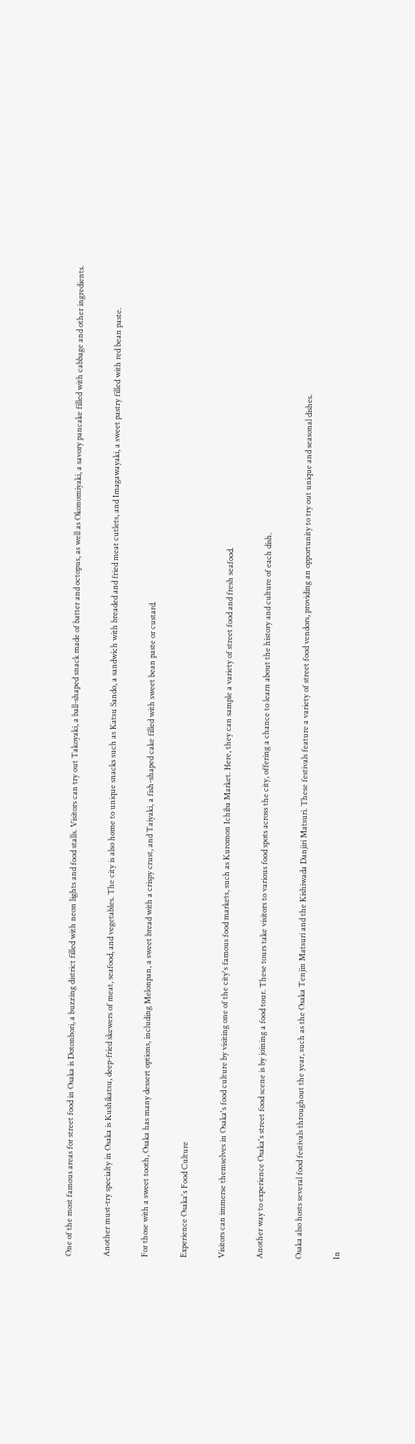One of the most famous areas for street food in Osaka is Dotonbori, a buzzing district filled with neon lights and food stalls. Visitors can try out Takoyaki, a ball-shaped snack made of batter and octopus, as well as Okonomiyaki, a savory pancake filled with cabbage and other ingredients.

Another must-try specialty in Osaka is Kushikatsu, deep-fried skewers of meat, seafood, and vegetables. The city is also home to unique snacks such as Katsu Sando, a sandwich with breaded and fried meat cutlets, and Imagawayaki, a sweet pastry filled with red bean paste.

For those with a sweet tooth, Osaka has many dessert options, including Melonpan, a sweet bread with a crispy crust, and Taiyaki, a fish-shaped cake filled with sweet bean paste or custard.

Experience Osaka's Food Culture

Visitors can immerse themselves in Osaka's food culture by visiting one of the city's famous food markets, such as Kuromon Ichiba Market. Here, they can sample a variety of street food and fresh seafood.

Another way to experience Osaka's street food scene is by joining a food tour. These tours take visitors to various food spots across the city, offering a chance to learn about the history and culture of each dish.

Osaka also hosts several food festivals throughout the year, such as the Osaka Tenjin Matsuri and the Kishiwada Danjiri Matsuri. These festivals feature a variety of street food vendors, providing an opportunity to try out unique and seasonal dishes.

In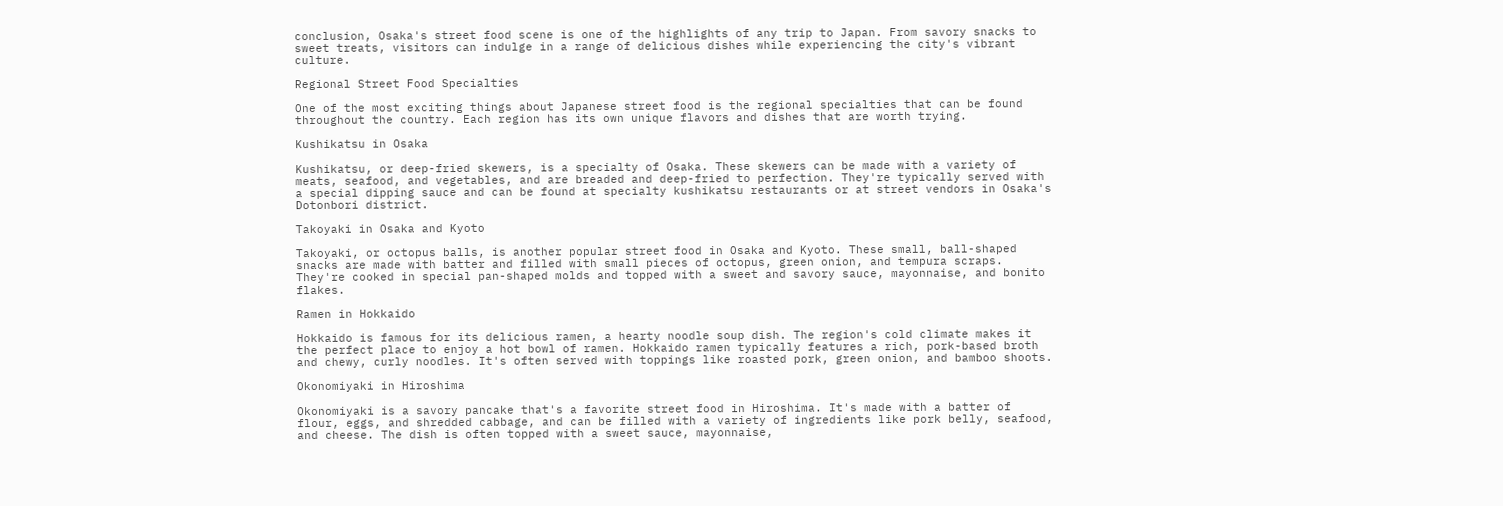conclusion, Osaka's street food scene is one of the highlights of any trip to Japan. From savory snacks to sweet treats, visitors can indulge in a range of delicious dishes while experiencing the city's vibrant culture.

Regional Street Food Specialties

One of the most exciting things about Japanese street food is the regional specialties that can be found throughout the country. Each region has its own unique flavors and dishes that are worth trying.

Kushikatsu in Osaka

Kushikatsu, or deep-fried skewers, is a specialty of Osaka. These skewers can be made with a variety of meats, seafood, and vegetables, and are breaded and deep-fried to perfection. They're typically served with a special dipping sauce and can be found at specialty kushikatsu restaurants or at street vendors in Osaka's Dotonbori district.

Takoyaki in Osaka and Kyoto

Takoyaki, or octopus balls, is another popular street food in Osaka and Kyoto. These small, ball-shaped snacks are made with batter and filled with small pieces of octopus, green onion, and tempura scraps. They're cooked in special pan-shaped molds and topped with a sweet and savory sauce, mayonnaise, and bonito flakes.

Ramen in Hokkaido

Hokkaido is famous for its delicious ramen, a hearty noodle soup dish. The region's cold climate makes it the perfect place to enjoy a hot bowl of ramen. Hokkaido ramen typically features a rich, pork-based broth and chewy, curly noodles. It's often served with toppings like roasted pork, green onion, and bamboo shoots.

Okonomiyaki in Hiroshima

Okonomiyaki is a savory pancake that's a favorite street food in Hiroshima. It's made with a batter of flour, eggs, and shredded cabbage, and can be filled with a variety of ingredients like pork belly, seafood, and cheese. The dish is often topped with a sweet sauce, mayonnaise,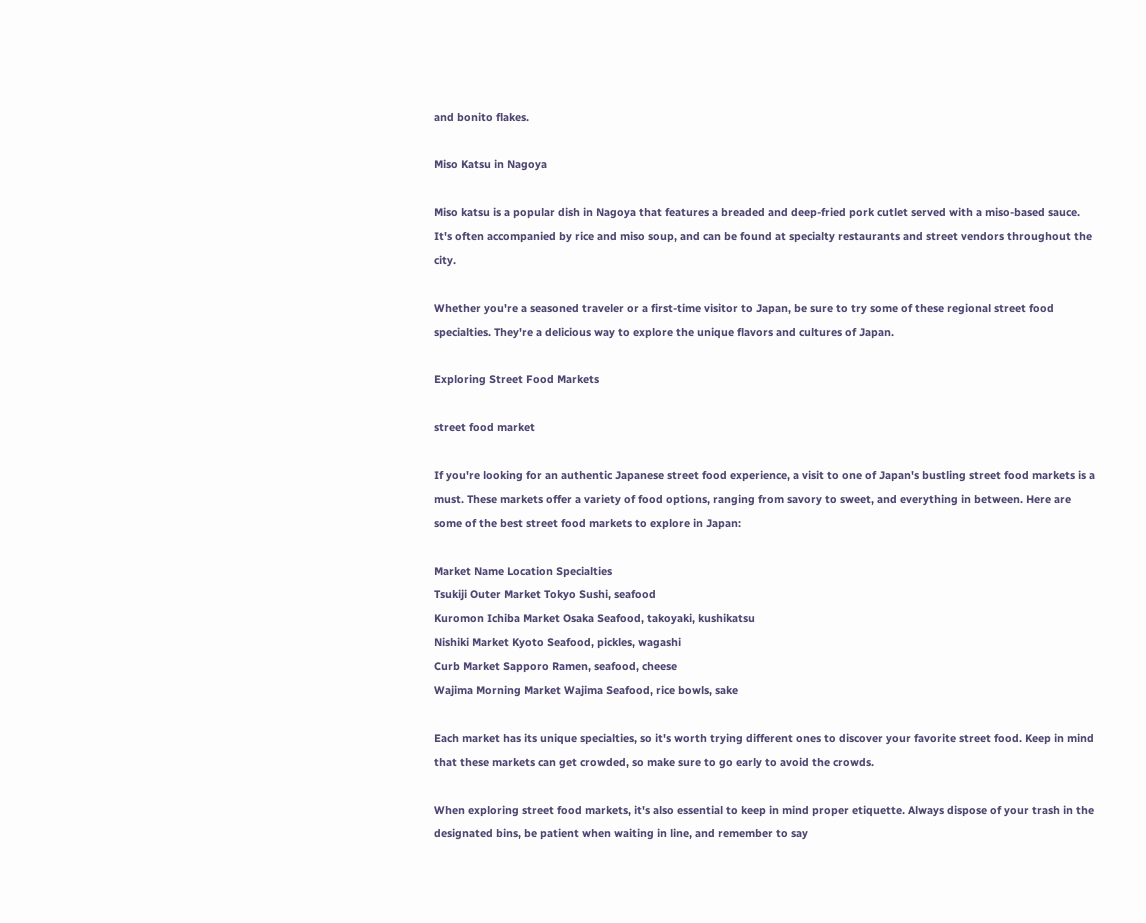and bonito flakes.

Miso Katsu in Nagoya

Miso katsu is a popular dish in Nagoya that features a breaded and deep-fried pork cutlet served with a miso-based sauce. It's often accompanied by rice and miso soup, and can be found at specialty restaurants and street vendors throughout the city.

Whether you're a seasoned traveler or a first-time visitor to Japan, be sure to try some of these regional street food specialties. They're a delicious way to explore the unique flavors and cultures of Japan.

Exploring Street Food Markets

street food market

If you're looking for an authentic Japanese street food experience, a visit to one of Japan's bustling street food markets is a must. These markets offer a variety of food options, ranging from savory to sweet, and everything in between. Here are some of the best street food markets to explore in Japan:

Market Name Location Specialties
Tsukiji Outer Market Tokyo Sushi, seafood
Kuromon Ichiba Market Osaka Seafood, takoyaki, kushikatsu
Nishiki Market Kyoto Seafood, pickles, wagashi
Curb Market Sapporo Ramen, seafood, cheese
Wajima Morning Market Wajima Seafood, rice bowls, sake

Each market has its unique specialties, so it's worth trying different ones to discover your favorite street food. Keep in mind that these markets can get crowded, so make sure to go early to avoid the crowds.

When exploring street food markets, it's also essential to keep in mind proper etiquette. Always dispose of your trash in the designated bins, be patient when waiting in line, and remember to say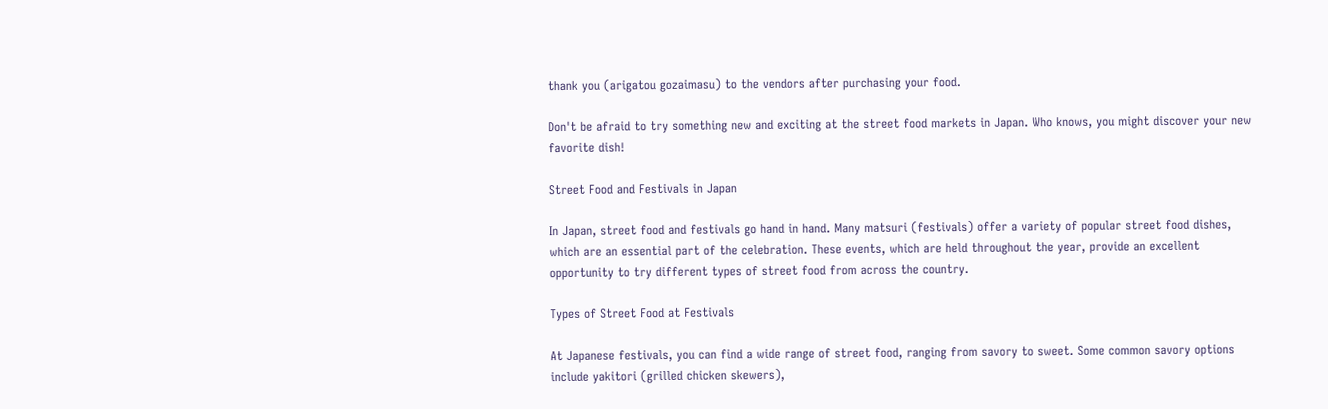thank you (arigatou gozaimasu) to the vendors after purchasing your food.

Don't be afraid to try something new and exciting at the street food markets in Japan. Who knows, you might discover your new favorite dish!

Street Food and Festivals in Japan

In Japan, street food and festivals go hand in hand. Many matsuri (festivals) offer a variety of popular street food dishes, which are an essential part of the celebration. These events, which are held throughout the year, provide an excellent opportunity to try different types of street food from across the country.

Types of Street Food at Festivals

At Japanese festivals, you can find a wide range of street food, ranging from savory to sweet. Some common savory options include yakitori (grilled chicken skewers),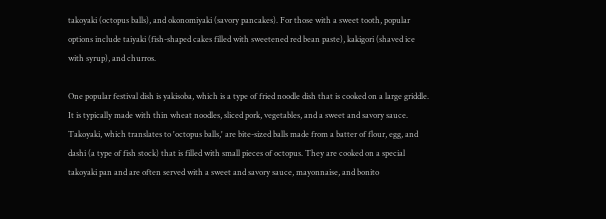takoyaki (octopus balls), and okonomiyaki (savory pancakes). For those with a sweet tooth, popular options include taiyaki (fish-shaped cakes filled with sweetened red bean paste), kakigori (shaved ice with syrup), and churros.

One popular festival dish is yakisoba, which is a type of fried noodle dish that is cooked on a large griddle. It is typically made with thin wheat noodles, sliced pork, vegetables, and a sweet and savory sauce. Takoyaki, which translates to 'octopus balls,' are bite-sized balls made from a batter of flour, egg, and dashi (a type of fish stock) that is filled with small pieces of octopus. They are cooked on a special takoyaki pan and are often served with a sweet and savory sauce, mayonnaise, and bonito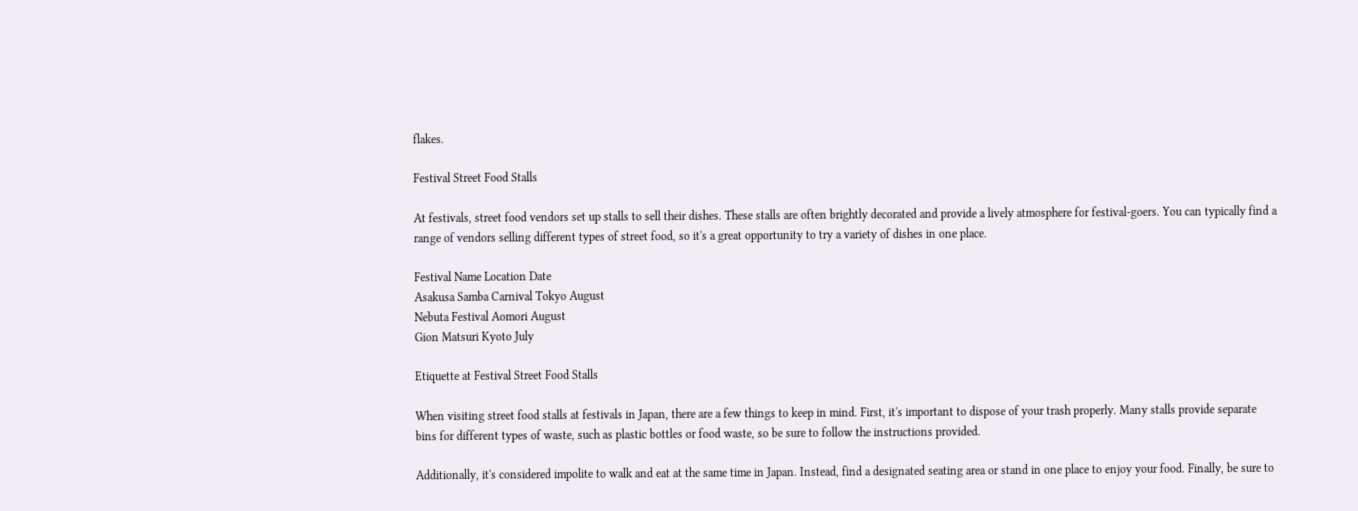flakes.

Festival Street Food Stalls

At festivals, street food vendors set up stalls to sell their dishes. These stalls are often brightly decorated and provide a lively atmosphere for festival-goers. You can typically find a range of vendors selling different types of street food, so it's a great opportunity to try a variety of dishes in one place.

Festival Name Location Date
Asakusa Samba Carnival Tokyo August
Nebuta Festival Aomori August
Gion Matsuri Kyoto July

Etiquette at Festival Street Food Stalls

When visiting street food stalls at festivals in Japan, there are a few things to keep in mind. First, it's important to dispose of your trash properly. Many stalls provide separate bins for different types of waste, such as plastic bottles or food waste, so be sure to follow the instructions provided.

Additionally, it's considered impolite to walk and eat at the same time in Japan. Instead, find a designated seating area or stand in one place to enjoy your food. Finally, be sure to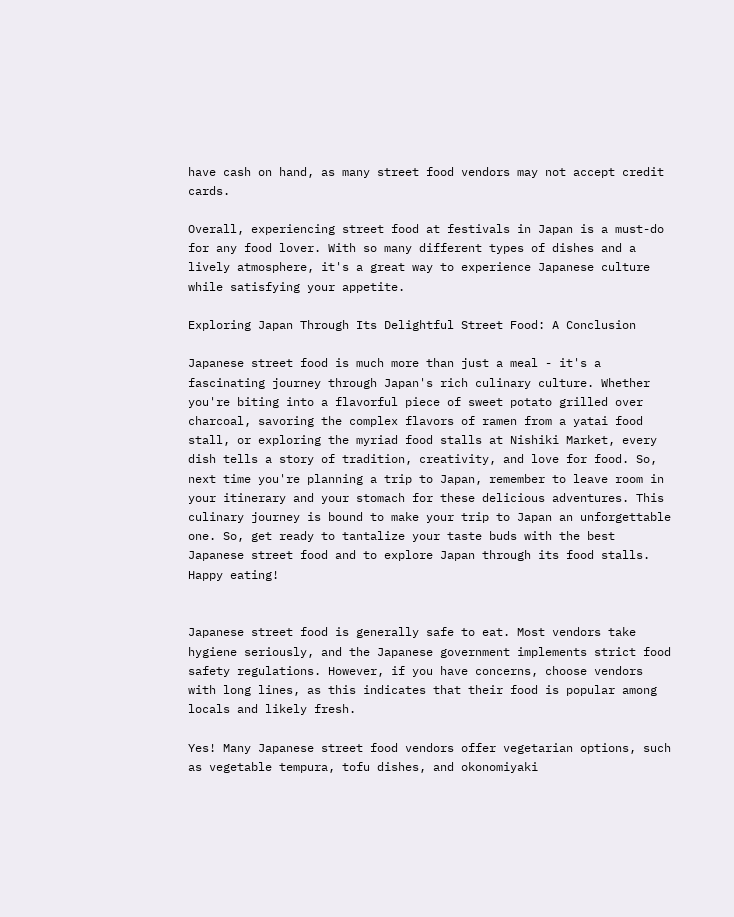have cash on hand, as many street food vendors may not accept credit cards.

Overall, experiencing street food at festivals in Japan is a must-do for any food lover. With so many different types of dishes and a lively atmosphere, it's a great way to experience Japanese culture while satisfying your appetite.

Exploring Japan Through Its Delightful Street Food: A Conclusion

Japanese street food is much more than just a meal - it's a fascinating journey through Japan's rich culinary culture. Whether you're biting into a flavorful piece of sweet potato grilled over charcoal, savoring the complex flavors of ramen from a yatai food stall, or exploring the myriad food stalls at Nishiki Market, every dish tells a story of tradition, creativity, and love for food. So, next time you're planning a trip to Japan, remember to leave room in your itinerary and your stomach for these delicious adventures. This culinary journey is bound to make your trip to Japan an unforgettable one. So, get ready to tantalize your taste buds with the best Japanese street food and to explore Japan through its food stalls. Happy eating!


Japanese street food is generally safe to eat. Most vendors take hygiene seriously, and the Japanese government implements strict food safety regulations. However, if you have concerns, choose vendors with long lines, as this indicates that their food is popular among locals and likely fresh.

Yes! Many Japanese street food vendors offer vegetarian options, such as vegetable tempura, tofu dishes, and okonomiyaki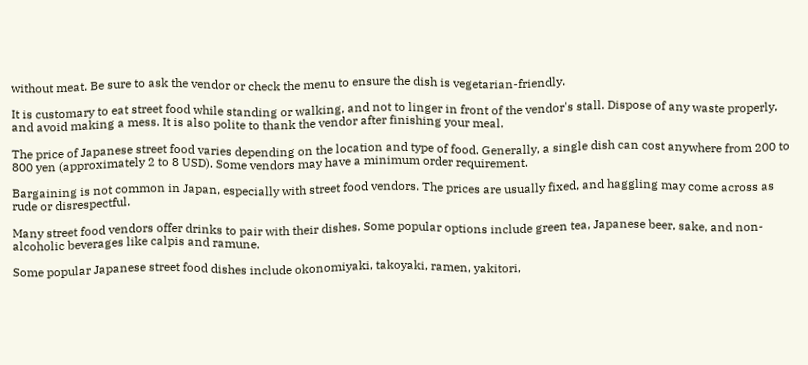without meat. Be sure to ask the vendor or check the menu to ensure the dish is vegetarian-friendly.

It is customary to eat street food while standing or walking, and not to linger in front of the vendor's stall. Dispose of any waste properly, and avoid making a mess. It is also polite to thank the vendor after finishing your meal.

The price of Japanese street food varies depending on the location and type of food. Generally, a single dish can cost anywhere from 200 to 800 yen (approximately 2 to 8 USD). Some vendors may have a minimum order requirement.

Bargaining is not common in Japan, especially with street food vendors. The prices are usually fixed, and haggling may come across as rude or disrespectful.

Many street food vendors offer drinks to pair with their dishes. Some popular options include green tea, Japanese beer, sake, and non-alcoholic beverages like calpis and ramune.

Some popular Japanese street food dishes include okonomiyaki, takoyaki, ramen, yakitori,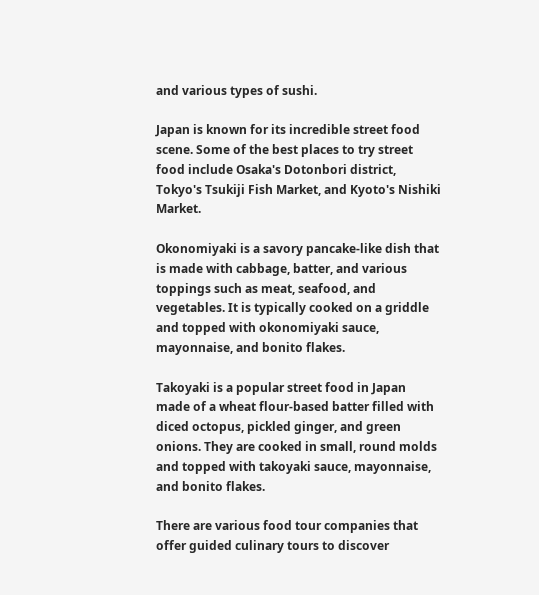and various types of sushi.

Japan is known for its incredible street food scene. Some of the best places to try street food include Osaka's Dotonbori district, Tokyo's Tsukiji Fish Market, and Kyoto's Nishiki Market.

Okonomiyaki is a savory pancake-like dish that is made with cabbage, batter, and various toppings such as meat, seafood, and vegetables. It is typically cooked on a griddle and topped with okonomiyaki sauce, mayonnaise, and bonito flakes.

Takoyaki is a popular street food in Japan made of a wheat flour-based batter filled with diced octopus, pickled ginger, and green onions. They are cooked in small, round molds and topped with takoyaki sauce, mayonnaise, and bonito flakes.

There are various food tour companies that offer guided culinary tours to discover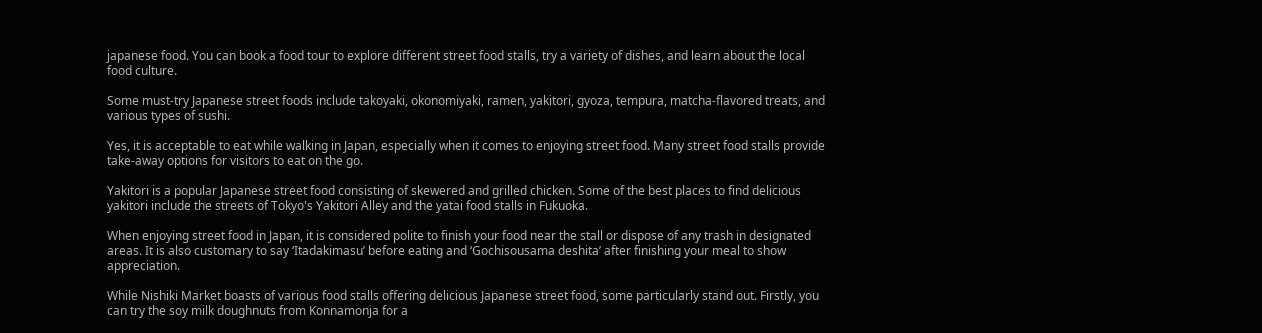japanese food. You can book a food tour to explore different street food stalls, try a variety of dishes, and learn about the local food culture.

Some must-try Japanese street foods include takoyaki, okonomiyaki, ramen, yakitori, gyoza, tempura, matcha-flavored treats, and various types of sushi.

Yes, it is acceptable to eat while walking in Japan, especially when it comes to enjoying street food. Many street food stalls provide take-away options for visitors to eat on the go.

Yakitori is a popular Japanese street food consisting of skewered and grilled chicken. Some of the best places to find delicious yakitori include the streets of Tokyo's Yakitori Alley and the yatai food stalls in Fukuoka.

When enjoying street food in Japan, it is considered polite to finish your food near the stall or dispose of any trash in designated areas. It is also customary to say ‘Itadakimasu’ before eating and ‘Gochisousama deshita’ after finishing your meal to show appreciation.

While Nishiki Market boasts of various food stalls offering delicious Japanese street food, some particularly stand out. Firstly, you can try the soy milk doughnuts from Konnamonja for a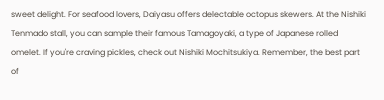sweet delight. For seafood lovers, Daiyasu offers delectable octopus skewers. At the Nishiki Tenmado stall, you can sample their famous Tamagoyaki, a type of Japanese rolled omelet. If you're craving pickles, check out Nishiki Mochitsukiya. Remember, the best part of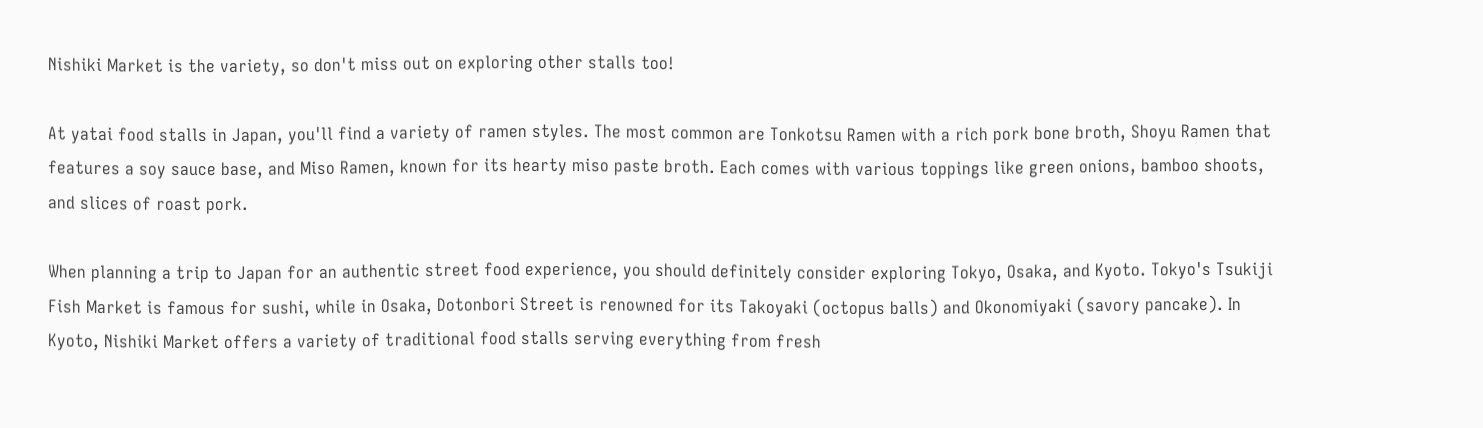Nishiki Market is the variety, so don't miss out on exploring other stalls too!

At yatai food stalls in Japan, you'll find a variety of ramen styles. The most common are Tonkotsu Ramen with a rich pork bone broth, Shoyu Ramen that features a soy sauce base, and Miso Ramen, known for its hearty miso paste broth. Each comes with various toppings like green onions, bamboo shoots, and slices of roast pork.

When planning a trip to Japan for an authentic street food experience, you should definitely consider exploring Tokyo, Osaka, and Kyoto. Tokyo's Tsukiji Fish Market is famous for sushi, while in Osaka, Dotonbori Street is renowned for its Takoyaki (octopus balls) and Okonomiyaki (savory pancake). In Kyoto, Nishiki Market offers a variety of traditional food stalls serving everything from fresh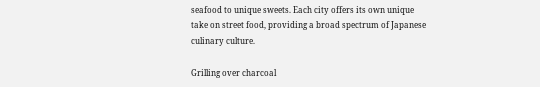seafood to unique sweets. Each city offers its own unique take on street food, providing a broad spectrum of Japanese culinary culture.

Grilling over charcoal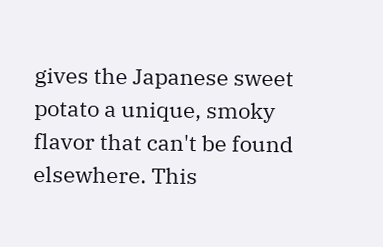gives the Japanese sweet potato a unique, smoky flavor that can't be found elsewhere. This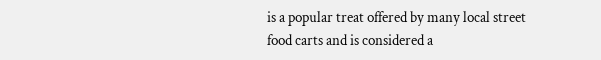is a popular treat offered by many local street food carts and is considered a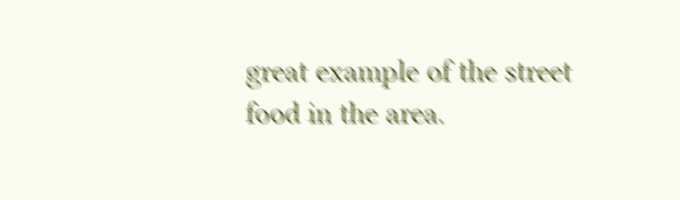great example of the street food in the area.